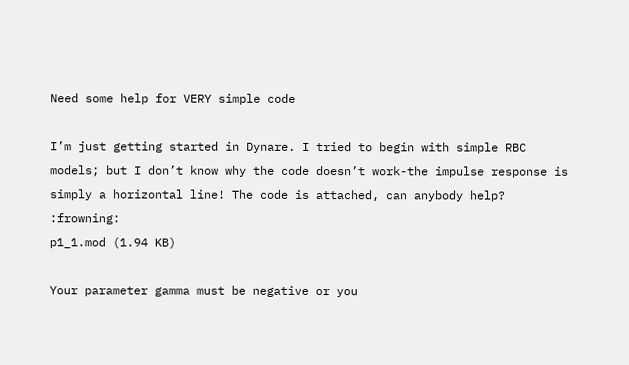Need some help for VERY simple code

I’m just getting started in Dynare. I tried to begin with simple RBC models; but I don’t know why the code doesn’t work-the impulse response is simply a horizontal line! The code is attached, can anybody help? :frowning:
p1_1.mod (1.94 KB)

Your parameter gamma must be negative or you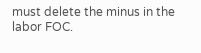must delete the minus in the labor FOC.